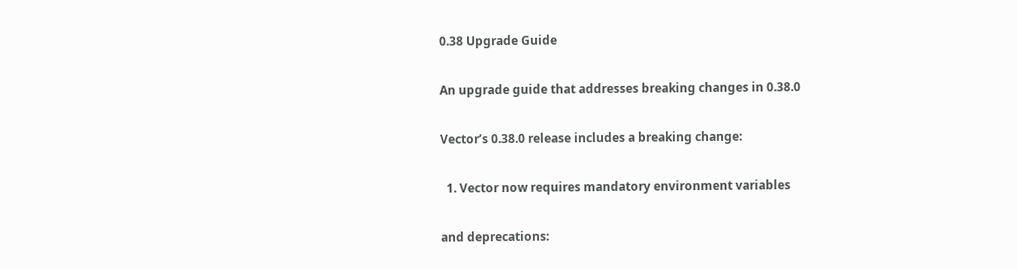0.38 Upgrade Guide

An upgrade guide that addresses breaking changes in 0.38.0

Vector’s 0.38.0 release includes a breaking change:

  1. Vector now requires mandatory environment variables

and deprecations: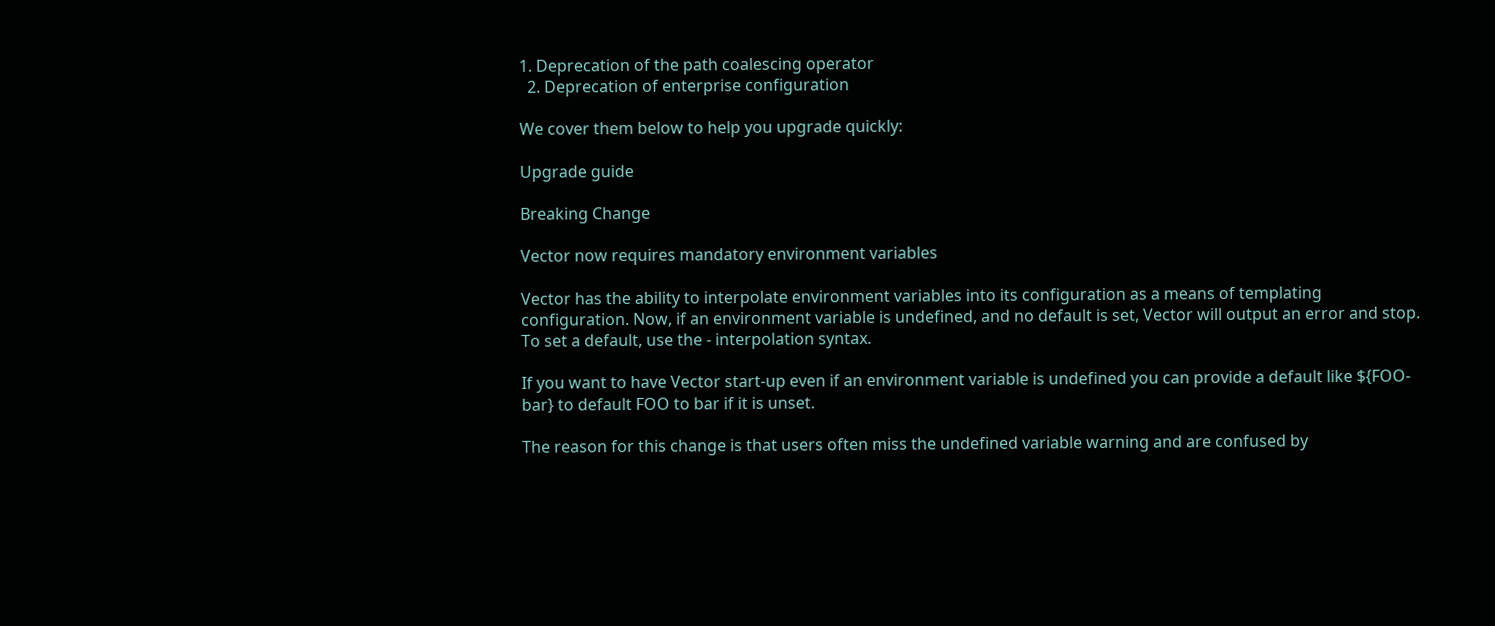1. Deprecation of the path coalescing operator
  2. Deprecation of enterprise configuration

We cover them below to help you upgrade quickly:

Upgrade guide

Breaking Change

Vector now requires mandatory environment variables

Vector has the ability to interpolate environment variables into its configuration as a means of templating configuration. Now, if an environment variable is undefined, and no default is set, Vector will output an error and stop. To set a default, use the - interpolation syntax.

If you want to have Vector start-up even if an environment variable is undefined you can provide a default like ${FOO-bar} to default FOO to bar if it is unset.

The reason for this change is that users often miss the undefined variable warning and are confused by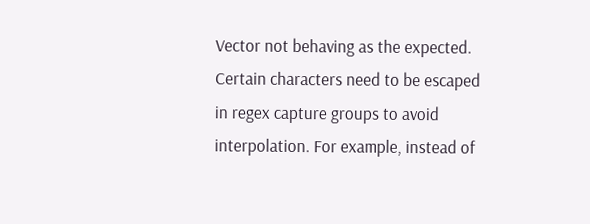Vector not behaving as the expected. Certain characters need to be escaped in regex capture groups to avoid interpolation. For example, instead of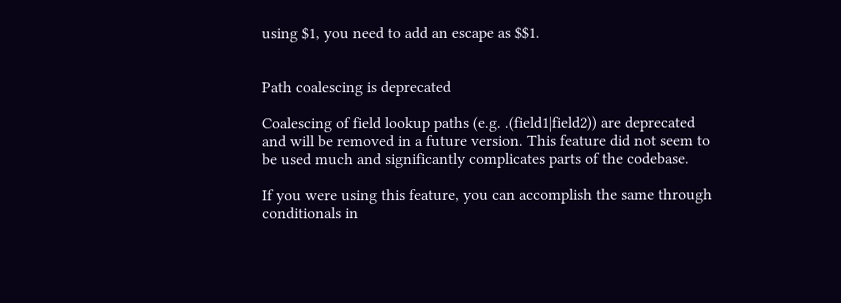using $1, you need to add an escape as $$1.


Path coalescing is deprecated

Coalescing of field lookup paths (e.g. .(field1|field2)) are deprecated and will be removed in a future version. This feature did not seem to be used much and significantly complicates parts of the codebase.

If you were using this feature, you can accomplish the same through conditionals in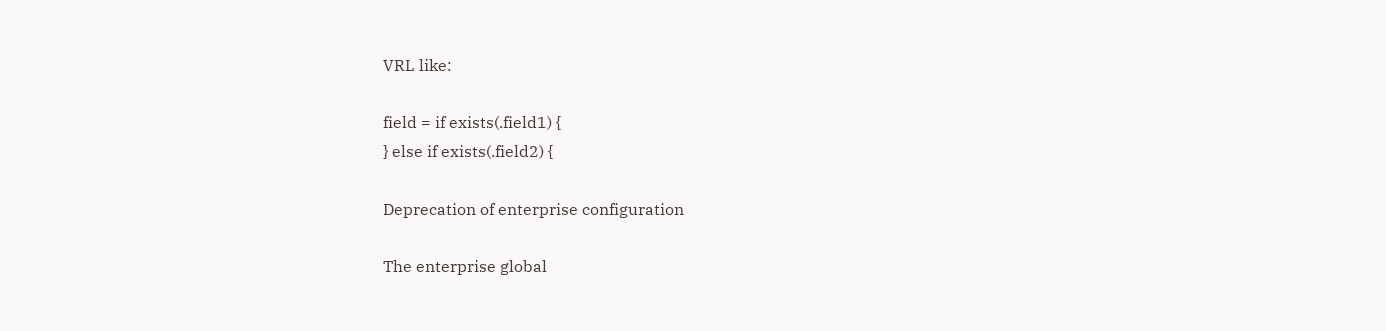VRL like:

field = if exists(.field1) {
} else if exists(.field2) {

Deprecation of enterprise configuration

The enterprise global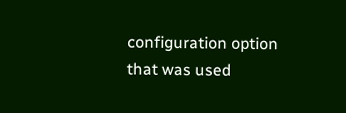configuration option that was used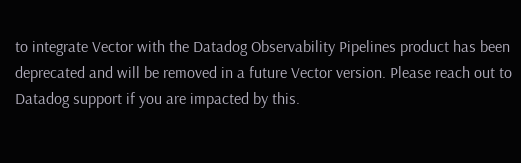to integrate Vector with the Datadog Observability Pipelines product has been deprecated and will be removed in a future Vector version. Please reach out to Datadog support if you are impacted by this.